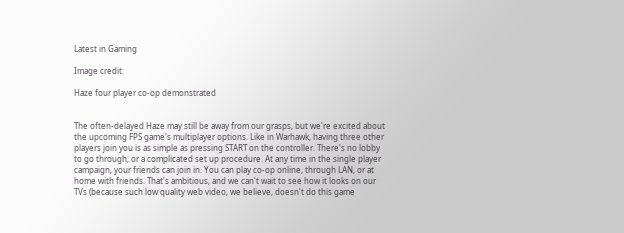Latest in Gaming

Image credit:

Haze four player co-op demonstrated


The often-delayed Haze may still be away from our grasps, but we're excited about the upcoming FPS game's multiplayer options. Like in Warhawk, having three other players join you is as simple as pressing START on the controller. There's no lobby to go through, or a complicated set up procedure. At any time in the single player campaign, your friends can join in. You can play co-op online, through LAN, or at home with friends. That's ambitious, and we can't wait to see how it looks on our TVs (because such low quality web video, we believe, doesn't do this game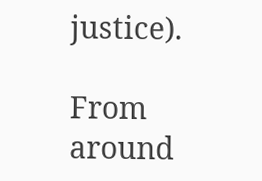justice).

From around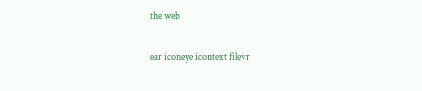the web

ear iconeye icontext filevr